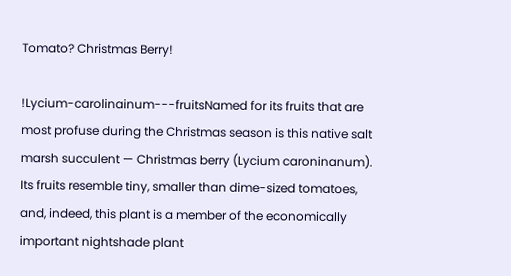Tomato? Christmas Berry!

!Lycium-carolinainum---fruitsNamed for its fruits that are most profuse during the Christmas season is this native salt marsh succulent — Christmas berry (Lycium caroninanum). Its fruits resemble tiny, smaller than dime-sized tomatoes, and, indeed, this plant is a member of the economically important nightshade plant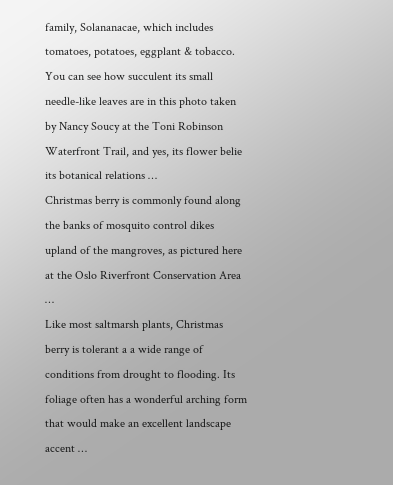family, Solananacae, which includes tomatoes, potatoes, eggplant & tobacco.
You can see how succulent its small needle-like leaves are in this photo taken by Nancy Soucy at the Toni Robinson Waterfront Trail, and yes, its flower belie its botanical relations …
Christmas berry is commonly found along the banks of mosquito control dikes upland of the mangroves, as pictured here at the Oslo Riverfront Conservation Area …
Like most saltmarsh plants, Christmas berry is tolerant a a wide range of conditions from drought to flooding. Its foliage often has a wonderful arching form that would make an excellent landscape accent …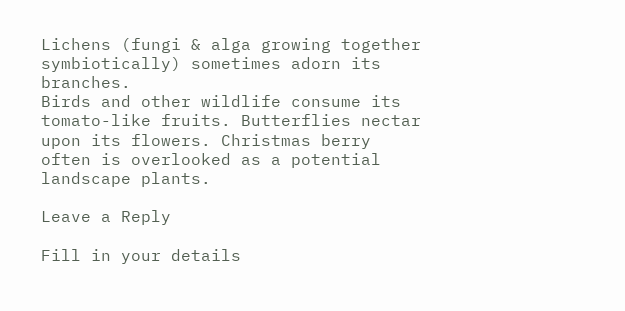Lichens (fungi & alga growing together symbiotically) sometimes adorn its branches.
Birds and other wildlife consume its tomato-like fruits. Butterflies nectar upon its flowers. Christmas berry often is overlooked as a potential landscape plants.

Leave a Reply

Fill in your details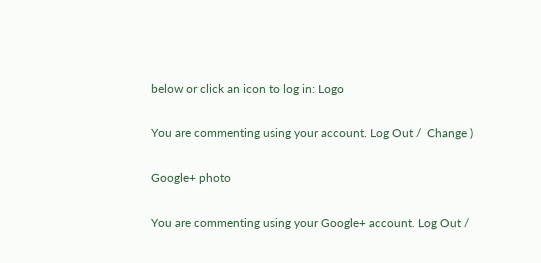below or click an icon to log in: Logo

You are commenting using your account. Log Out /  Change )

Google+ photo

You are commenting using your Google+ account. Log Out /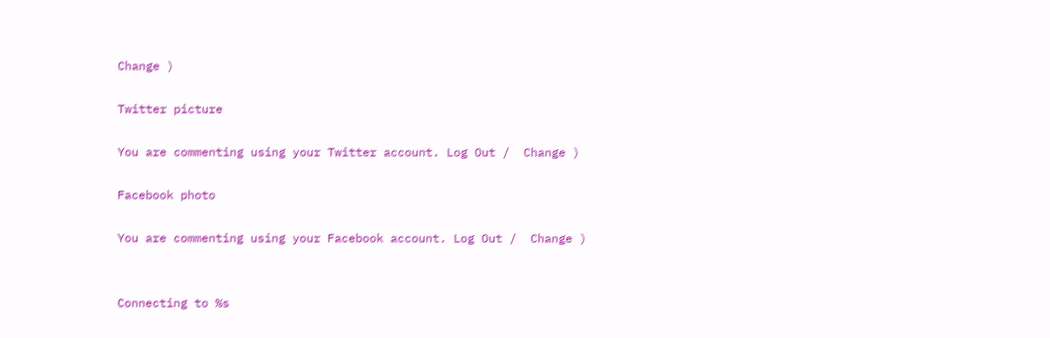Change )

Twitter picture

You are commenting using your Twitter account. Log Out /  Change )

Facebook photo

You are commenting using your Facebook account. Log Out /  Change )


Connecting to %s